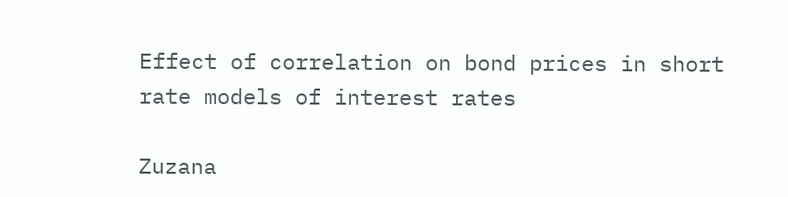Effect of correlation on bond prices in short rate models of interest rates

Zuzana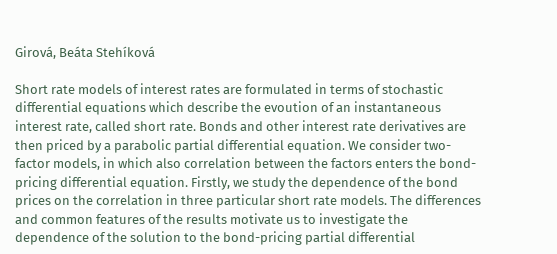Girová, Beáta Stehíková

Short rate models of interest rates are formulated in terms of stochastic differential equations which describe the evoution of an instantaneous interest rate, called short rate. Bonds and other interest rate derivatives are then priced by a parabolic partial differential equation. We consider two-factor models, in which also correlation between the factors enters the bond-pricing differential equation. Firstly, we study the dependence of the bond prices on the correlation in three particular short rate models. The differences and common features of the results motivate us to investigate the dependence of the solution to the bond-pricing partial differential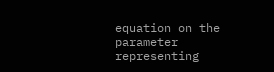equation on the parameter representing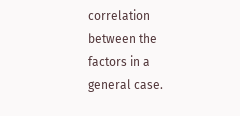correlation between the factors in a general case.